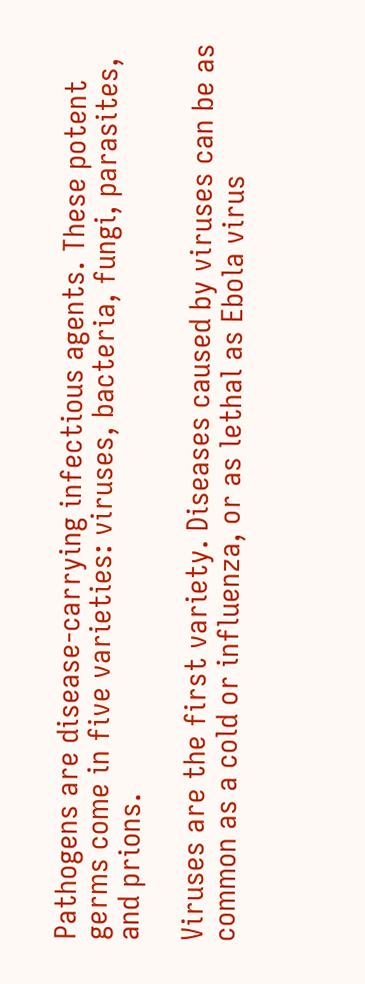Pathogens are disease-carrying infectious agents. These potent germs come in five varieties: viruses, bacteria, fungi, parasites, and prions.

Viruses are the first variety. Diseases caused by viruses can be as common as a cold or influenza, or as lethal as Ebola virus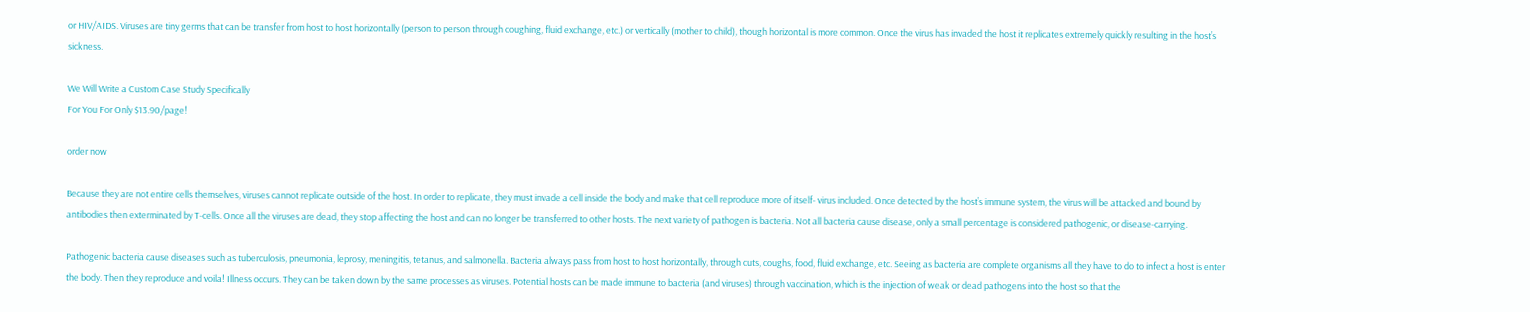or HIV/AIDS. Viruses are tiny germs that can be transfer from host to host horizontally (person to person through coughing, fluid exchange, etc.) or vertically (mother to child), though horizontal is more common. Once the virus has invaded the host it replicates extremely quickly resulting in the host’s sickness.

We Will Write a Custom Case Study Specifically
For You For Only $13.90/page!

order now

Because they are not entire cells themselves, viruses cannot replicate outside of the host. In order to replicate, they must invade a cell inside the body and make that cell reproduce more of itself- virus included. Once detected by the host’s immune system, the virus will be attacked and bound by antibodies then exterminated by T-cells. Once all the viruses are dead, they stop affecting the host and can no longer be transferred to other hosts. The next variety of pathogen is bacteria. Not all bacteria cause disease, only a small percentage is considered pathogenic, or disease-carrying.

Pathogenic bacteria cause diseases such as tuberculosis, pneumonia, leprosy, meningitis, tetanus, and salmonella. Bacteria always pass from host to host horizontally, through cuts, coughs, food, fluid exchange, etc. Seeing as bacteria are complete organisms all they have to do to infect a host is enter the body. Then they reproduce and voila! Illness occurs. They can be taken down by the same processes as viruses. Potential hosts can be made immune to bacteria (and viruses) through vaccination, which is the injection of weak or dead pathogens into the host so that the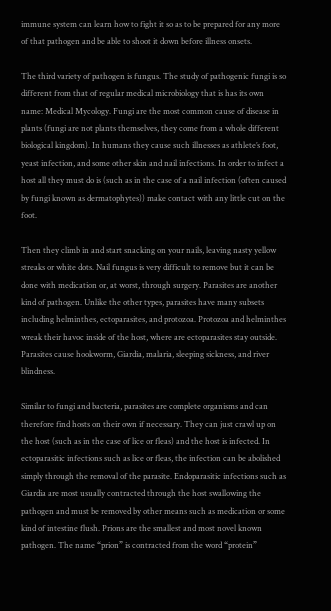immune system can learn how to fight it so as to be prepared for any more of that pathogen and be able to shoot it down before illness onsets.

The third variety of pathogen is fungus. The study of pathogenic fungi is so different from that of regular medical microbiology that is has its own name: Medical Mycology. Fungi are the most common cause of disease in plants (fungi are not plants themselves, they come from a whole different biological kingdom). In humans they cause such illnesses as athlete’s foot, yeast infection, and some other skin and nail infections. In order to infect a host all they must do is (such as in the case of a nail infection (often caused by fungi known as dermatophytes)) make contact with any little cut on the foot.

Then they climb in and start snacking on your nails, leaving nasty yellow streaks or white dots. Nail fungus is very difficult to remove but it can be done with medication or, at worst, through surgery. Parasites are another kind of pathogen. Unlike the other types, parasites have many subsets including helminthes, ectoparasites, and protozoa. Protozoa and helminthes wreak their havoc inside of the host, where are ectoparasites stay outside. Parasites cause hookworm, Giardia, malaria, sleeping sickness, and river blindness.

Similar to fungi and bacteria, parasites are complete organisms and can therefore find hosts on their own if necessary. They can just crawl up on the host (such as in the case of lice or fleas) and the host is infected. In ectoparasitic infections such as lice or fleas, the infection can be abolished simply through the removal of the parasite. Endoparasitic infections such as Giardia are most usually contracted through the host swallowing the pathogen and must be removed by other means such as medication or some kind of intestine flush. Prions are the smallest and most novel known pathogen. The name “prion” is contracted from the word “protein”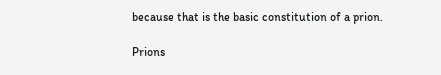because that is the basic constitution of a prion.

Prions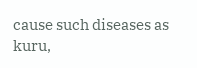cause such diseases as kuru,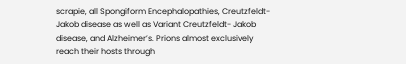scrapie, all Spongiform Encephalopathies, Creutzfeldt-Jakob disease as well as Variant Creutzfeldt- Jakob disease, and Alzheimer’s. Prions almost exclusively reach their hosts through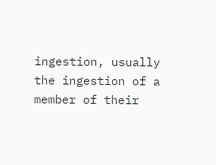ingestion, usually the ingestion of a member of their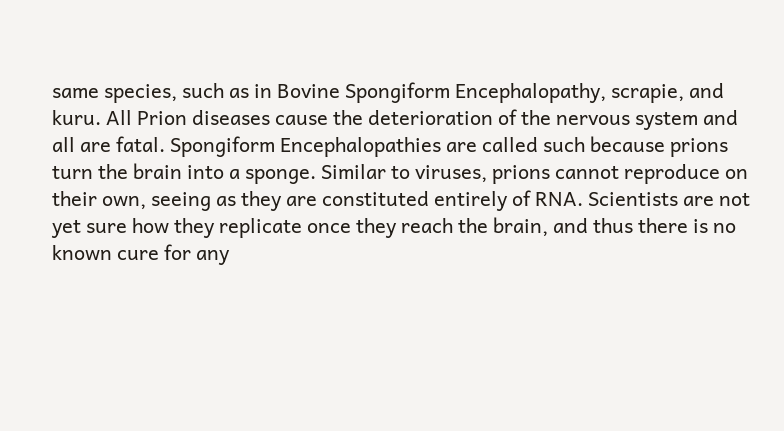same species, such as in Bovine Spongiform Encephalopathy, scrapie, and kuru. All Prion diseases cause the deterioration of the nervous system and all are fatal. Spongiform Encephalopathies are called such because prions turn the brain into a sponge. Similar to viruses, prions cannot reproduce on their own, seeing as they are constituted entirely of RNA. Scientists are not yet sure how they replicate once they reach the brain, and thus there is no known cure for any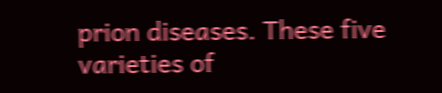prion diseases. These five varieties of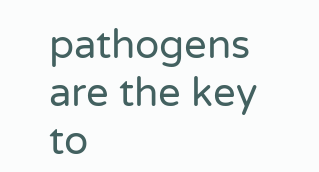pathogens are the key to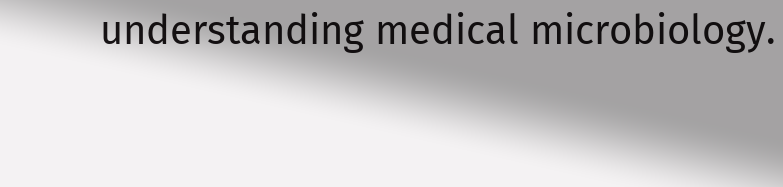understanding medical microbiology.